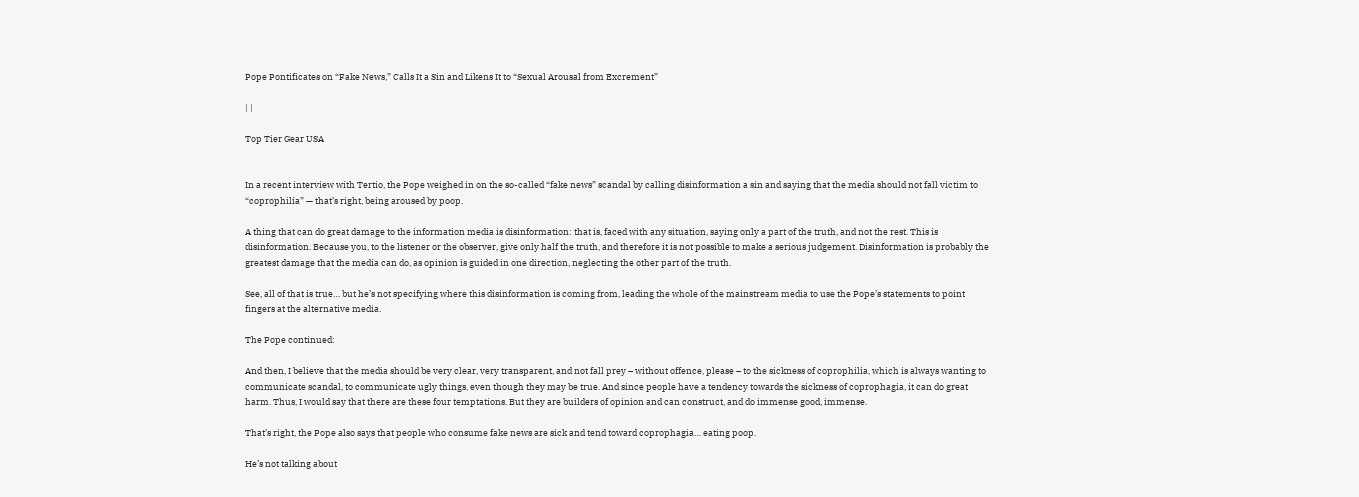Pope Pontificates on “Fake News,” Calls It a Sin and Likens It to “Sexual Arousal from Excrement”

| |

Top Tier Gear USA


In a recent interview with Tertio, the Pope weighed in on the so-called “fake news” scandal by calling disinformation a sin and saying that the media should not fall victim to “coprophilia” — that’s right, being aroused by poop.

A thing that can do great damage to the information media is disinformation: that is, faced with any situation, saying only a part of the truth, and not the rest. This is disinformation. Because you, to the listener or the observer, give only half the truth, and therefore it is not possible to make a serious judgement. Disinformation is probably the greatest damage that the media can do, as opinion is guided in one direction, neglecting the other part of the truth.

See, all of that is true… but he’s not specifying where this disinformation is coming from, leading the whole of the mainstream media to use the Pope’s statements to point fingers at the alternative media.

The Pope continued:

And then, I believe that the media should be very clear, very transparent, and not fall prey – without offence, please – to the sickness of coprophilia, which is always wanting to communicate scandal, to communicate ugly things, even though they may be true. And since people have a tendency towards the sickness of coprophagia, it can do great harm. Thus, I would say that there are these four temptations. But they are builders of opinion and can construct, and do immense good, immense.

That’s right, the Pope also says that people who consume fake news are sick and tend toward coprophagia… eating poop.

He’s not talking about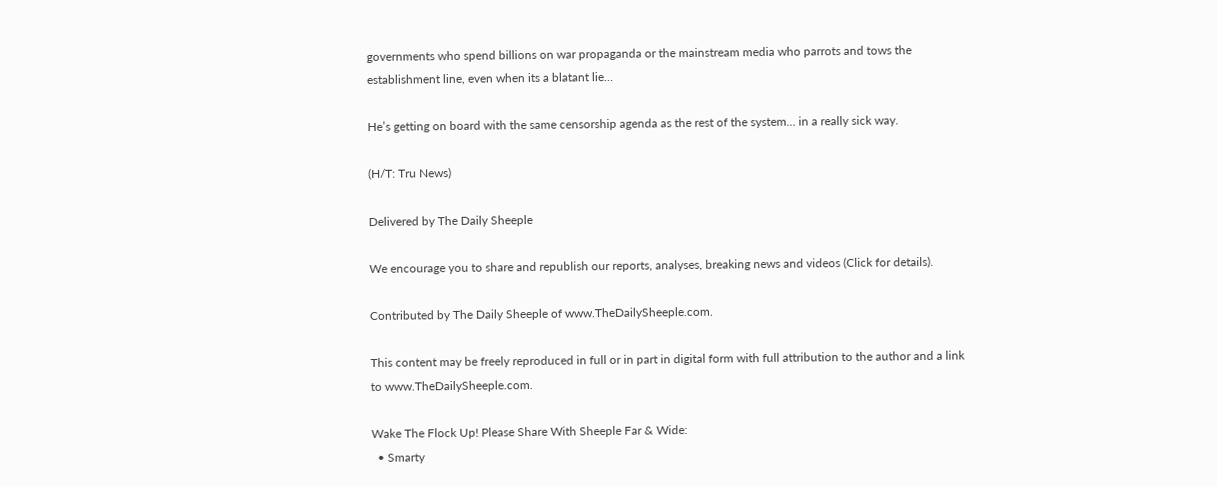governments who spend billions on war propaganda or the mainstream media who parrots and tows the establishment line, even when its a blatant lie…

He’s getting on board with the same censorship agenda as the rest of the system… in a really sick way.

(H/T: Tru News)

Delivered by The Daily Sheeple

We encourage you to share and republish our reports, analyses, breaking news and videos (Click for details).

Contributed by The Daily Sheeple of www.TheDailySheeple.com.

This content may be freely reproduced in full or in part in digital form with full attribution to the author and a link to www.TheDailySheeple.com.

Wake The Flock Up! Please Share With Sheeple Far & Wide:
  • Smarty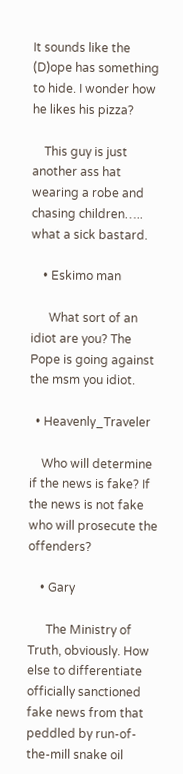It sounds like the (D)ope has something to hide. I wonder how he likes his pizza?

    This guy is just another ass hat wearing a robe and chasing children….. what a sick bastard.

    • Eskimo man

      What sort of an idiot are you? The Pope is going against the msm you idiot.

  • Heavenly_Traveler

    Who will determine if the news is fake? If the news is not fake who will prosecute the offenders?

    • Gary

      The Ministry of Truth, obviously. How else to differentiate officially sanctioned fake news from that peddled by run-of-the-mill snake oil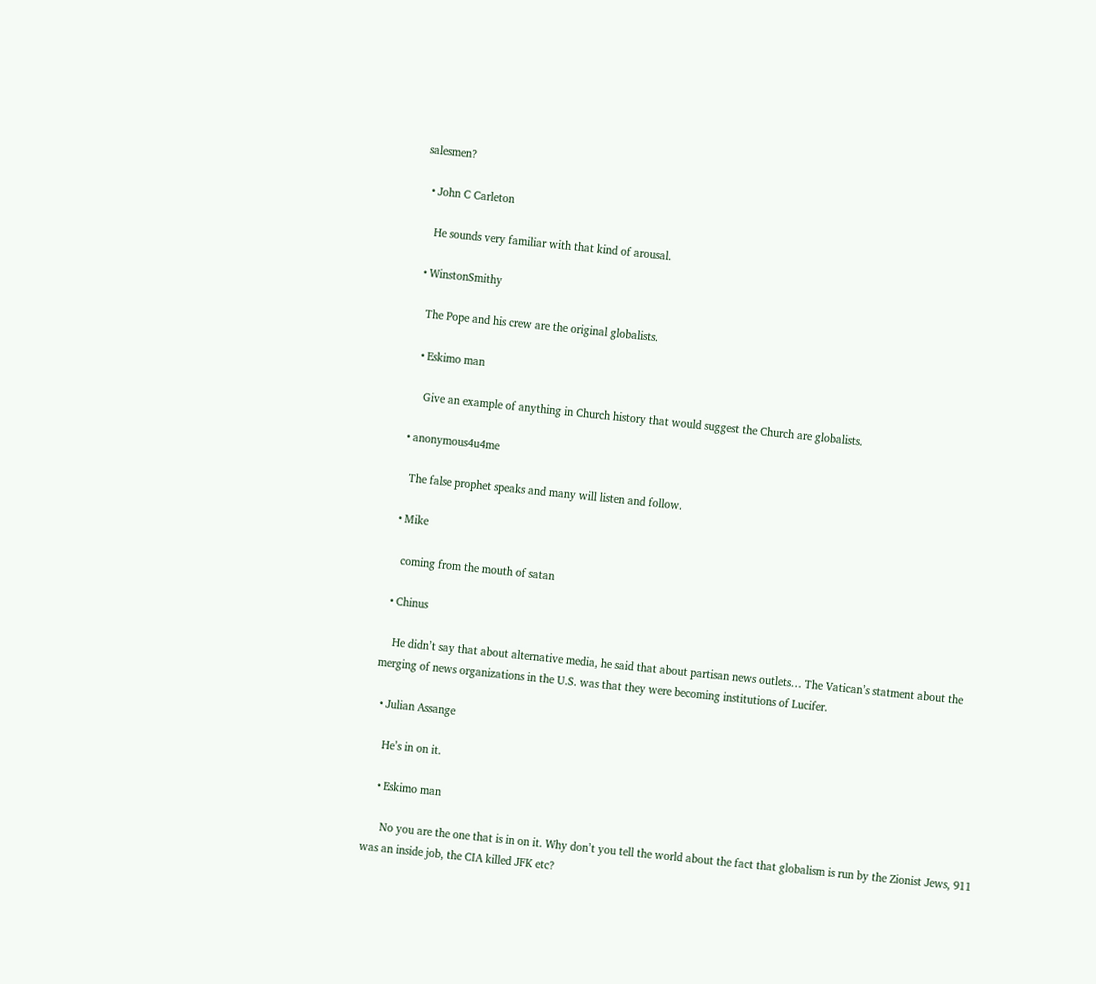salesmen?

  • John C Carleton

    He sounds very familiar with that kind of arousal.

  • WinstonSmithy

    The Pope and his crew are the original globalists.

    • Eskimo man

      Give an example of anything in Church history that would suggest the Church are globalists.

  • anonymous4u4me

    The false prophet speaks and many will listen and follow.

  • Mike

    coming from the mouth of satan

  • Chinus

    He didn’t say that about alternative media, he said that about partisan news outlets… The Vatican’s statment about the merging of news organizations in the U.S. was that they were becoming institutions of Lucifer.

  • Julian Assange

    He’s in on it.

    • Eskimo man

      No you are the one that is in on it. Why don’t you tell the world about the fact that globalism is run by the Zionist Jews, 911 was an inside job, the CIA killed JFK etc?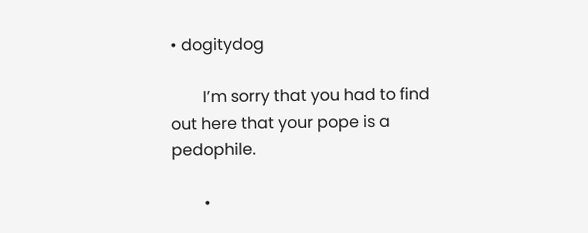• dogitydog

        I’m sorry that you had to find out here that your pope is a pedophile.

        •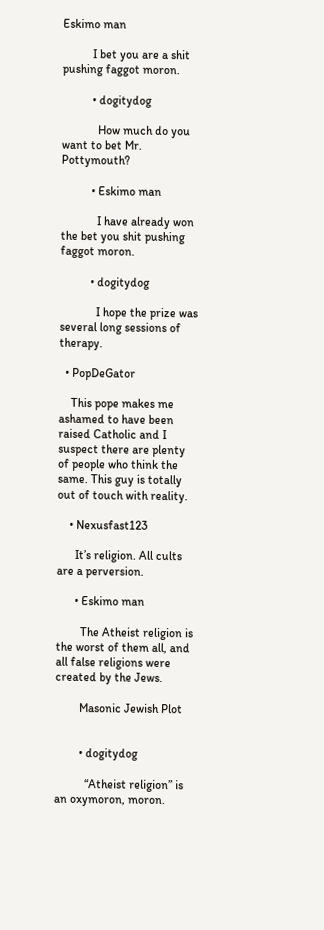Eskimo man

          I bet you are a shit pushing faggot moron.

          • dogitydog

            How much do you want to bet Mr. Pottymouth?

          • Eskimo man

            I have already won the bet you shit pushing faggot moron.

          • dogitydog

            I hope the prize was several long sessions of therapy.

  • PopDeGator

    This pope makes me ashamed to have been raised Catholic and I suspect there are plenty of people who think the same. This guy is totally out of touch with reality.

    • Nexusfast123

      It’s religion. All cults are a perversion.

      • Eskimo man

        The Atheist religion is the worst of them all, and all false religions were created by the Jews.

        Masonic Jewish Plot


        • dogitydog

          “Atheist religion” is an oxymoron, moron.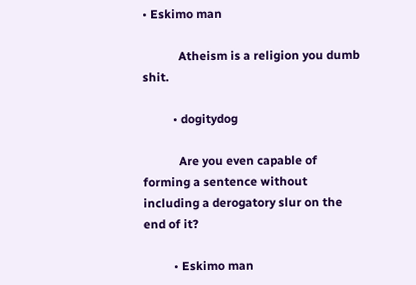• Eskimo man

            Atheism is a religion you dumb shit.

          • dogitydog

            Are you even capable of forming a sentence without including a derogatory slur on the end of it?

          • Eskimo man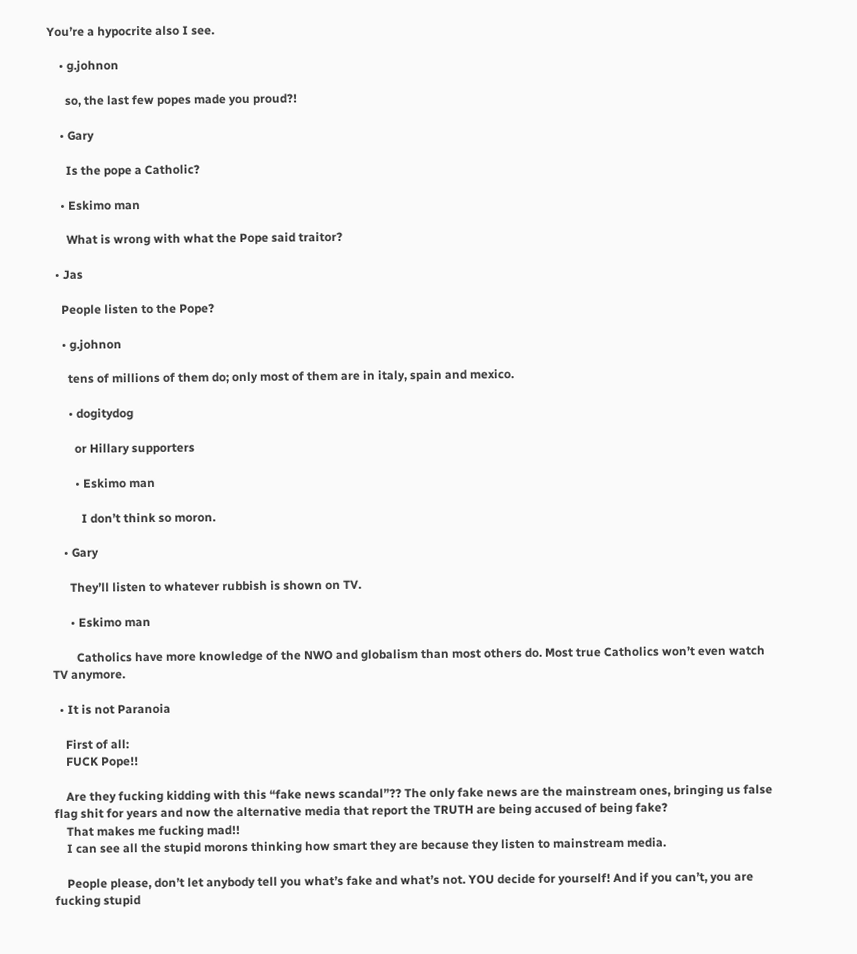You’re a hypocrite also I see.

    • g.johnon

      so, the last few popes made you proud?!

    • Gary

      Is the pope a Catholic?

    • Eskimo man

      What is wrong with what the Pope said traitor?

  • Jas

    People listen to the Pope?

    • g.johnon

      tens of millions of them do; only most of them are in italy, spain and mexico.

      • dogitydog

        or Hillary supporters

        • Eskimo man

          I don’t think so moron.

    • Gary

      They’ll listen to whatever rubbish is shown on TV.

      • Eskimo man

        Catholics have more knowledge of the NWO and globalism than most others do. Most true Catholics won’t even watch TV anymore.

  • It is not Paranoia

    First of all:
    FUCK Pope!!

    Are they fucking kidding with this “fake news scandal”?? The only fake news are the mainstream ones, bringing us false flag shit for years and now the alternative media that report the TRUTH are being accused of being fake?
    That makes me fucking mad!!
    I can see all the stupid morons thinking how smart they are because they listen to mainstream media.

    People please, don’t let anybody tell you what’s fake and what’s not. YOU decide for yourself! And if you can’t, you are fucking stupid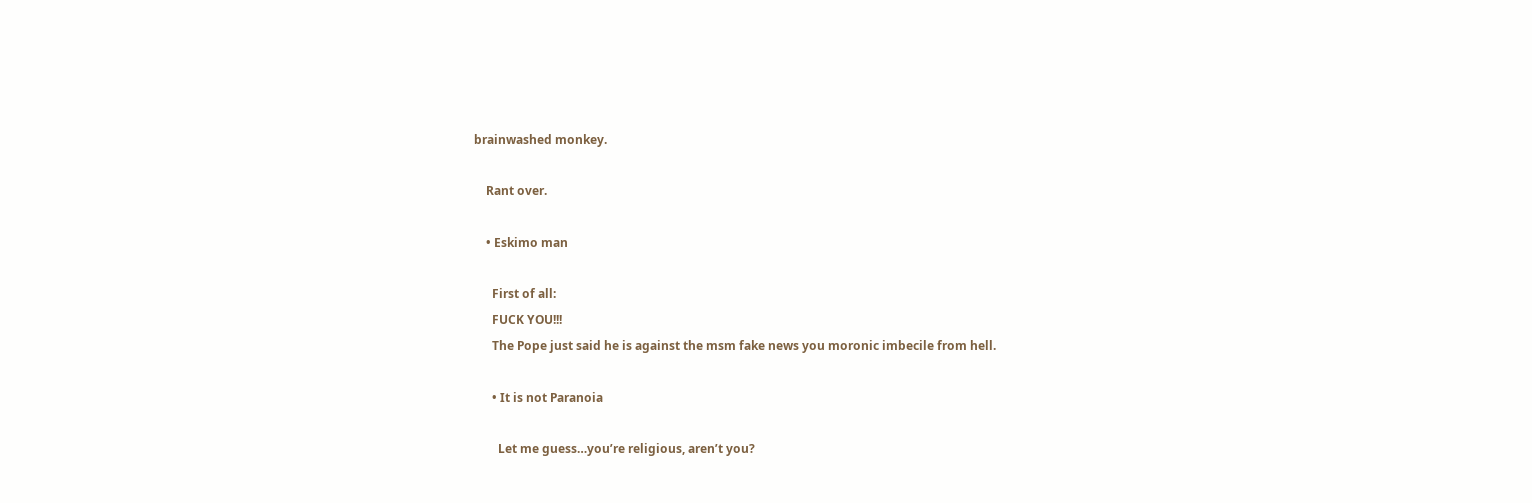brainwashed monkey.

    Rant over.

    • Eskimo man

      First of all:
      FUCK YOU!!!
      The Pope just said he is against the msm fake news you moronic imbecile from hell.

      • It is not Paranoia

        Let me guess…you’re religious, aren’t you?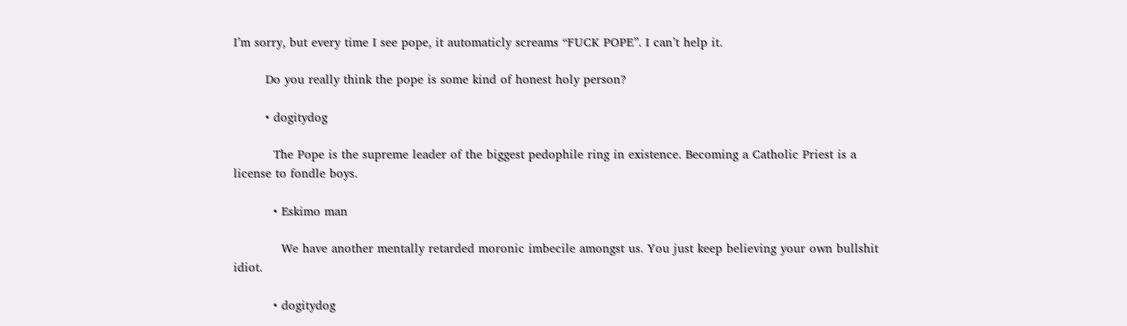I’m sorry, but every time I see pope, it automaticly screams “FUCK POPE”. I can’t help it.

        Do you really think the pope is some kind of honest holy person?

        • dogitydog

          The Pope is the supreme leader of the biggest pedophile ring in existence. Becoming a Catholic Priest is a license to fondle boys.

          • Eskimo man

            We have another mentally retarded moronic imbecile amongst us. You just keep believing your own bullshit idiot.

          • dogitydog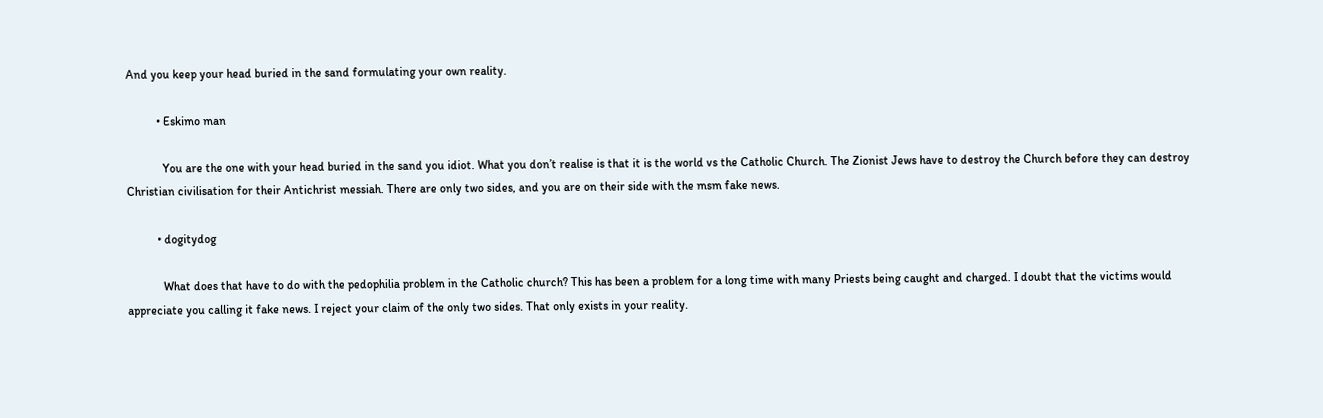And you keep your head buried in the sand formulating your own reality.

          • Eskimo man

            You are the one with your head buried in the sand you idiot. What you don’t realise is that it is the world vs the Catholic Church. The Zionist Jews have to destroy the Church before they can destroy Christian civilisation for their Antichrist messiah. There are only two sides, and you are on their side with the msm fake news.

          • dogitydog

            What does that have to do with the pedophilia problem in the Catholic church? This has been a problem for a long time with many Priests being caught and charged. I doubt that the victims would appreciate you calling it fake news. I reject your claim of the only two sides. That only exists in your reality.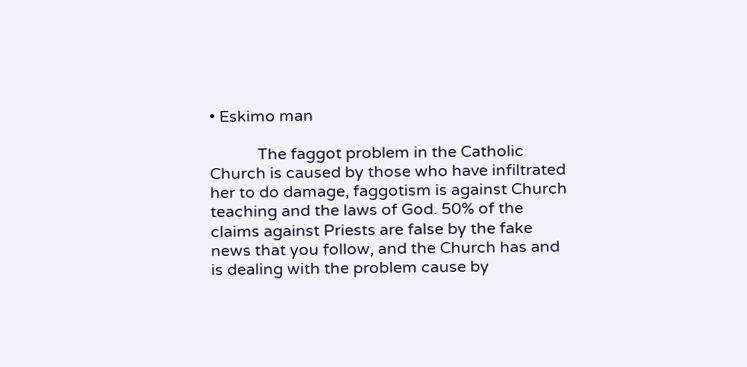• Eskimo man

            The faggot problem in the Catholic Church is caused by those who have infiltrated her to do damage, faggotism is against Church teaching and the laws of God. 50% of the claims against Priests are false by the fake news that you follow, and the Church has and is dealing with the problem cause by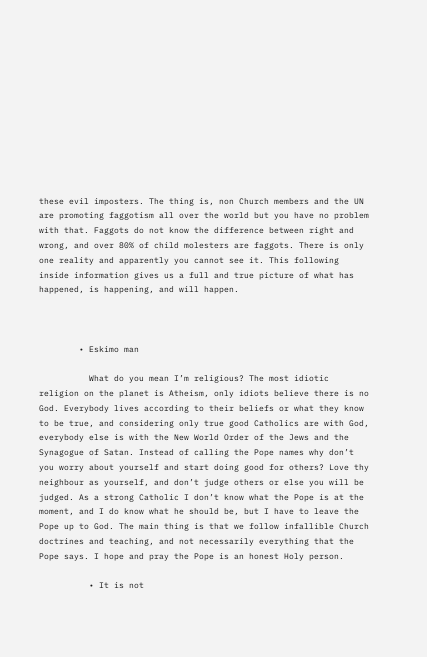these evil imposters. The thing is, non Church members and the UN are promoting faggotism all over the world but you have no problem with that. Faggots do not know the difference between right and wrong, and over 80% of child molesters are faggots. There is only one reality and apparently you cannot see it. This following inside information gives us a full and true picture of what has happened, is happening, and will happen.



        • Eskimo man

          What do you mean I’m religious? The most idiotic religion on the planet is Atheism, only idiots believe there is no God. Everybody lives according to their beliefs or what they know to be true, and considering only true good Catholics are with God, everybody else is with the New World Order of the Jews and the Synagogue of Satan. Instead of calling the Pope names why don’t you worry about yourself and start doing good for others? Love thy neighbour as yourself, and don’t judge others or else you will be judged. As a strong Catholic I don’t know what the Pope is at the moment, and I do know what he should be, but I have to leave the Pope up to God. The main thing is that we follow infallible Church doctrines and teaching, and not necessarily everything that the Pope says. I hope and pray the Pope is an honest Holy person.

          • It is not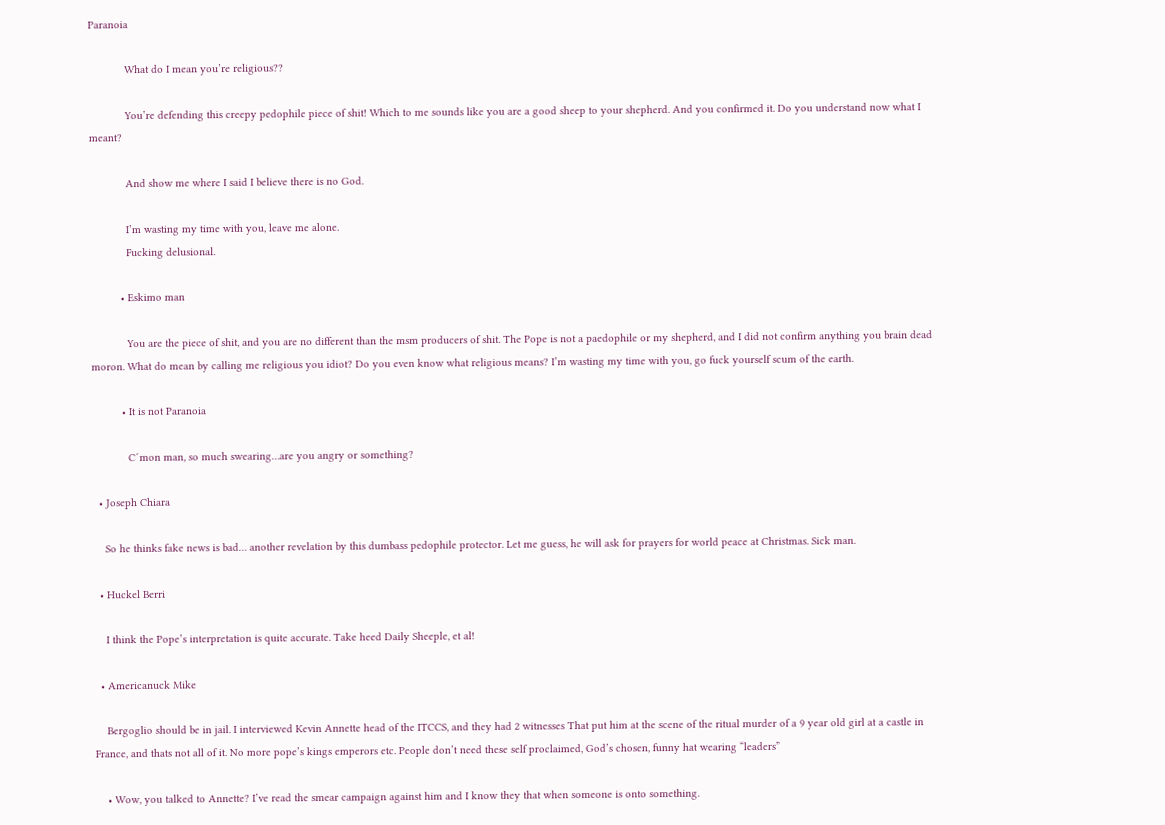Paranoia

            What do I mean you’re religious??

            You’re defending this creepy pedophile piece of shit! Which to me sounds like you are a good sheep to your shepherd. And you confirmed it. Do you understand now what I meant?

            And show me where I said I believe there is no God.

            I’m wasting my time with you, leave me alone.
            Fucking delusional.

          • Eskimo man

            You are the piece of shit, and you are no different than the msm producers of shit. The Pope is not a paedophile or my shepherd, and I did not confirm anything you brain dead moron. What do mean by calling me religious you idiot? Do you even know what religious means? I’m wasting my time with you, go fuck yourself scum of the earth.

          • It is not Paranoia

            C´mon man, so much swearing…are you angry or something?

  • Joseph Chiara

    So he thinks fake news is bad… another revelation by this dumbass pedophile protector. Let me guess, he will ask for prayers for world peace at Christmas. Sick man.

  • Huckel Berri

    I think the Pope’s interpretation is quite accurate. Take heed Daily Sheeple, et al!

  • Americanuck Mike

    Bergoglio should be in jail. I interviewed Kevin Annette head of the ITCCS, and they had 2 witnesses That put him at the scene of the ritual murder of a 9 year old girl at a castle in France, and thats not all of it. No more pope’s kings emperors etc. People don’t need these self proclaimed, God’s chosen, funny hat wearing “leaders”

    • Wow, you talked to Annette? I’ve read the smear campaign against him and I know they that when someone is onto something.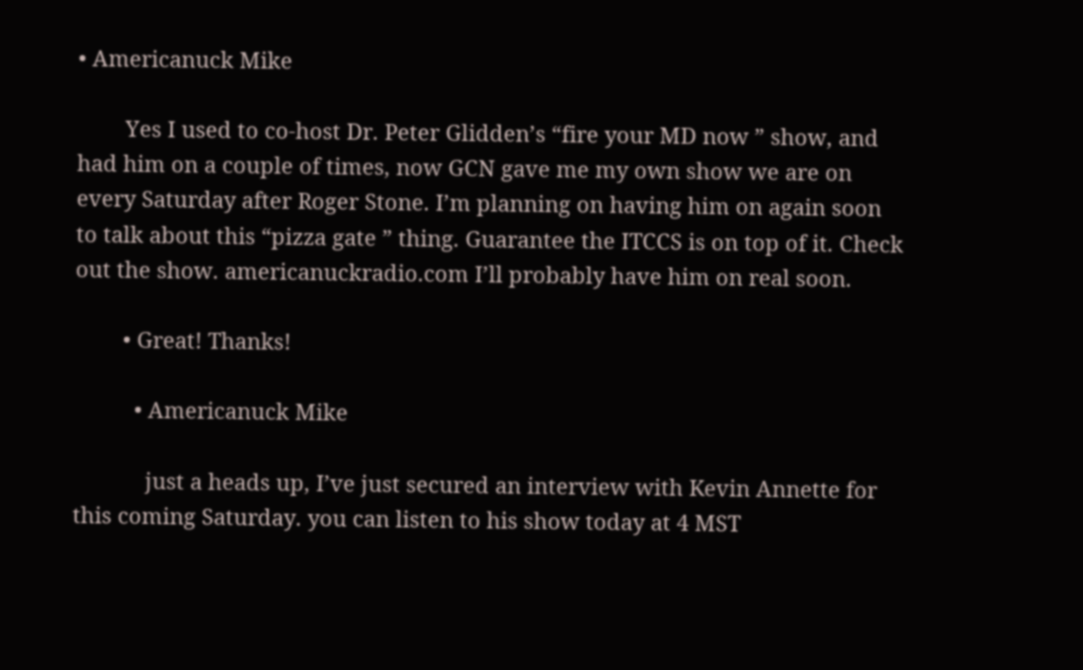• Americanuck Mike

        Yes I used to co-host Dr. Peter Glidden’s “fire your MD now ” show, and had him on a couple of times, now GCN gave me my own show we are on every Saturday after Roger Stone. I’m planning on having him on again soon to talk about this “pizza gate ” thing. Guarantee the ITCCS is on top of it. Check out the show. americanuckradio.com I’ll probably have him on real soon.

        • Great! Thanks!

          • Americanuck Mike

            just a heads up, I’ve just secured an interview with Kevin Annette for this coming Saturday. you can listen to his show today at 4 MST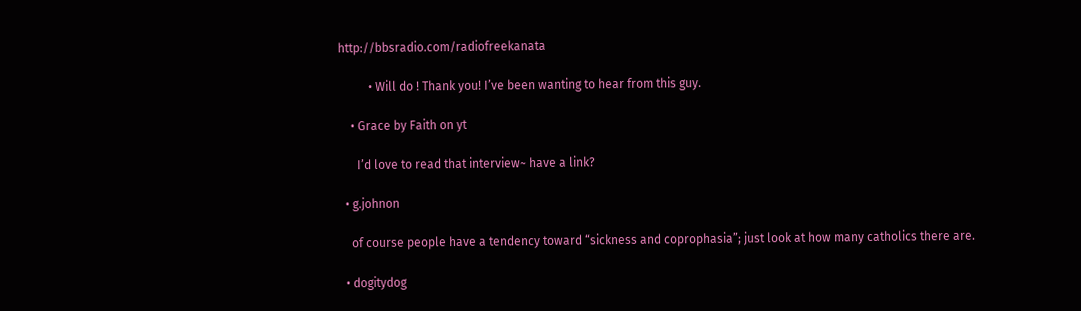http://bbsradio.com/radiofreekanata

          • Will do ! Thank you! I’ve been wanting to hear from this guy.

    • Grace by Faith on yt

      I’d love to read that interview~ have a link?

  • g.johnon

    of course people have a tendency toward “sickness and coprophasia”; just look at how many catholics there are.

  • dogitydog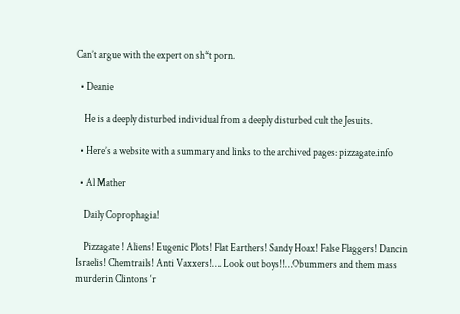Can’t argue with the expert on sh*t porn.

  • Deanie

    He is a deeply disturbed individual from a deeply disturbed cult the Jesuits.

  • Here’s a website with a summary and links to the archived pages: pizzagate.info

  • Al Mather

    Daily Coprophagia!

    Pizzagate ! Aliens! Eugenic Plots! Flat Earthers! Sandy Hoax! False Flaggers! Dancin Israelis! Chemtrails! Anti Vaxxers!…. Look out boys!!…Obummers and them mass murderin Clintons ‘r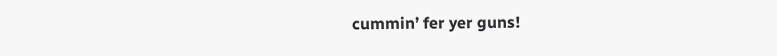cummin’ fer yer guns!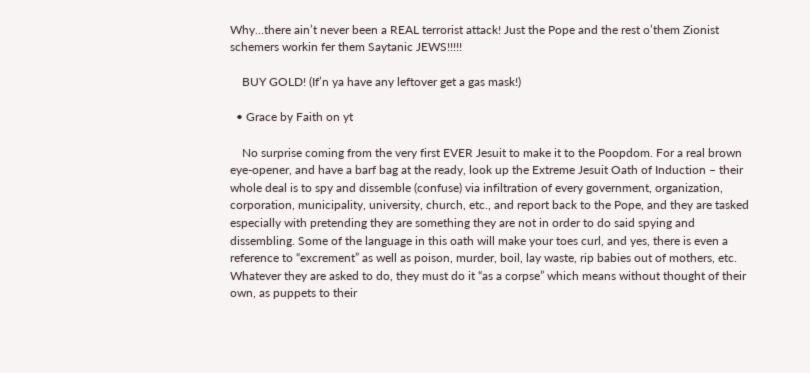Why…there ain’t never been a REAL terrorist attack! Just the Pope and the rest o’them Zionist schemers workin fer them Saytanic JEWS!!!!!

    BUY GOLD! (If’n ya have any leftover get a gas mask!)

  • Grace by Faith on yt

    No surprise coming from the very first EVER Jesuit to make it to the Poopdom. For a real brown eye-opener, and have a barf bag at the ready, look up the Extreme Jesuit Oath of Induction – their whole deal is to spy and dissemble (confuse) via infiltration of every government, organization, corporation, municipality, university, church, etc., and report back to the Pope, and they are tasked especially with pretending they are something they are not in order to do said spying and dissembling. Some of the language in this oath will make your toes curl, and yes, there is even a reference to “excrement” as well as poison, murder, boil, lay waste, rip babies out of mothers, etc. Whatever they are asked to do, they must do it “as a corpse” which means without thought of their own, as puppets to their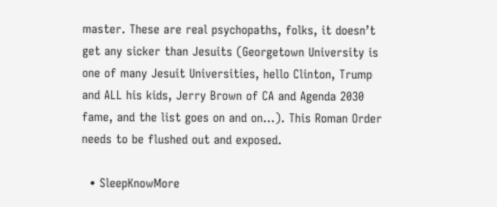master. These are real psychopaths, folks, it doesn’t get any sicker than Jesuits (Georgetown University is one of many Jesuit Universities, hello Clinton, Trump and ALL his kids, Jerry Brown of CA and Agenda 2030 fame, and the list goes on and on…). This Roman Order needs to be flushed out and exposed.

  • SleepKnowMore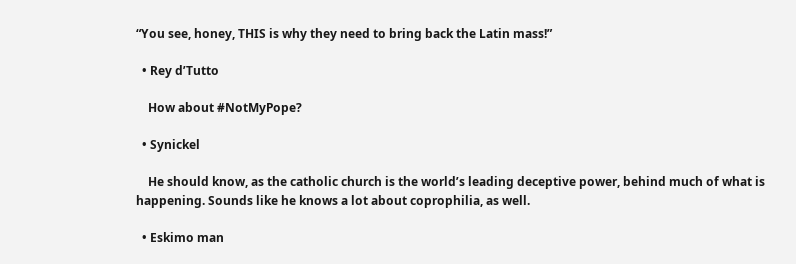“You see, honey, THIS is why they need to bring back the Latin mass!”

  • Rey d’Tutto

    How about #NotMyPope?

  • Synickel

    He should know, as the catholic church is the world’s leading deceptive power, behind much of what is happening. Sounds like he knows a lot about coprophilia, as well.

  • Eskimo man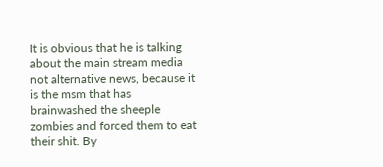It is obvious that he is talking about the main stream media not alternative news, because it is the msm that has brainwashed the sheeple zombies and forced them to eat their shit. By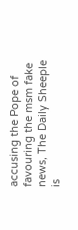accusing the Pope of favouring the msm fake news, The Daily Sheeple is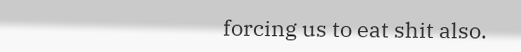forcing us to eat shit also.